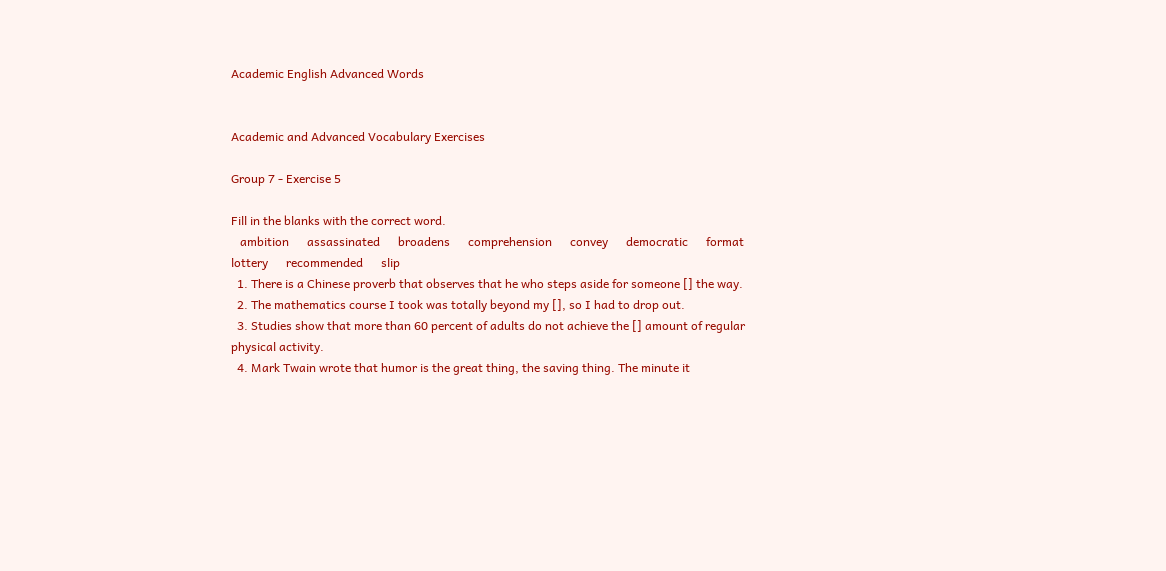Academic English Advanced Words


Academic and Advanced Vocabulary Exercises

Group 7 - Exercise 5

Fill in the blanks with the correct word.
   ambition      assassinated      broadens      comprehension      convey      democratic      format      lottery      recommended      slip
  1. There is a Chinese proverb that observes that he who steps aside for someone [] the way.
  2. The mathematics course I took was totally beyond my [], so I had to drop out.
  3. Studies show that more than 60 percent of adults do not achieve the [] amount of regular physical activity.
  4. Mark Twain wrote that humor is the great thing, the saving thing. The minute it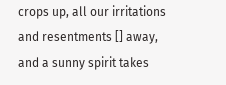crops up, all our irritations and resentments [] away, and a sunny spirit takes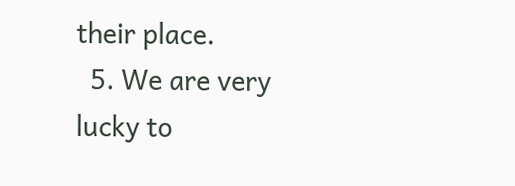their place.
  5. We are very lucky to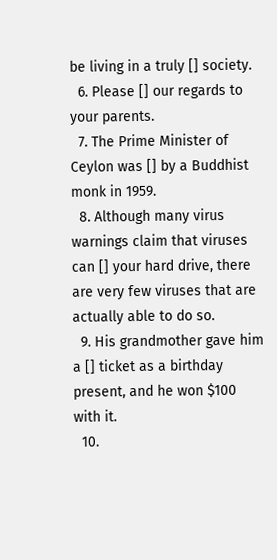be living in a truly [] society.
  6. Please [] our regards to your parents.
  7. The Prime Minister of Ceylon was [] by a Buddhist monk in 1959.
  8. Although many virus warnings claim that viruses can [] your hard drive, there are very few viruses that are actually able to do so.
  9. His grandmother gave him a [] ticket as a birthday present, and he won $100 with it.
  10.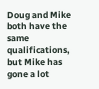Doug and Mike both have the same qualifications, but Mike has gone a lot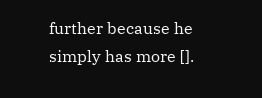further because he simply has more [].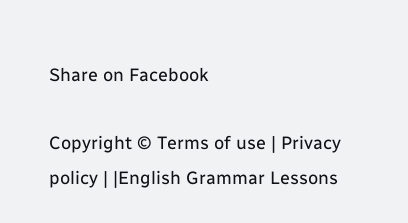Share on Facebook

Copyright © Terms of use | Privacy policy | |English Grammar Lessons